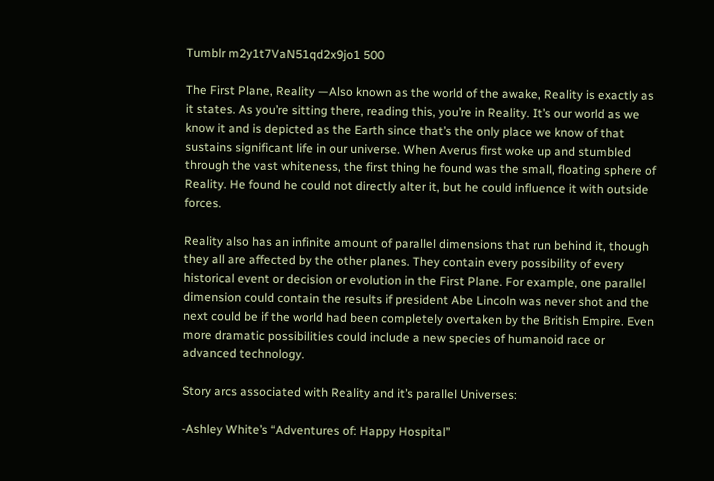Tumblr m2y1t7VaN51qd2x9jo1 500

The First Plane, Reality —Also known as the world of the awake, Reality is exactly as it states. As you’re sitting there, reading this, you’re in Reality. It’s our world as we know it and is depicted as the Earth since that’s the only place we know of that sustains significant life in our universe. When Averus first woke up and stumbled through the vast whiteness, the first thing he found was the small, floating sphere of Reality. He found he could not directly alter it, but he could influence it with outside forces.

Reality also has an infinite amount of parallel dimensions that run behind it, though they all are affected by the other planes. They contain every possibility of every historical event or decision or evolution in the First Plane. For example, one parallel dimension could contain the results if president Abe Lincoln was never shot and the next could be if the world had been completely overtaken by the British Empire. Even more dramatic possibilities could include a new species of humanoid race or advanced technology.

Story arcs associated with Reality and it’s parallel Universes:

-Ashley White’s “Adventures of: Happy Hospital”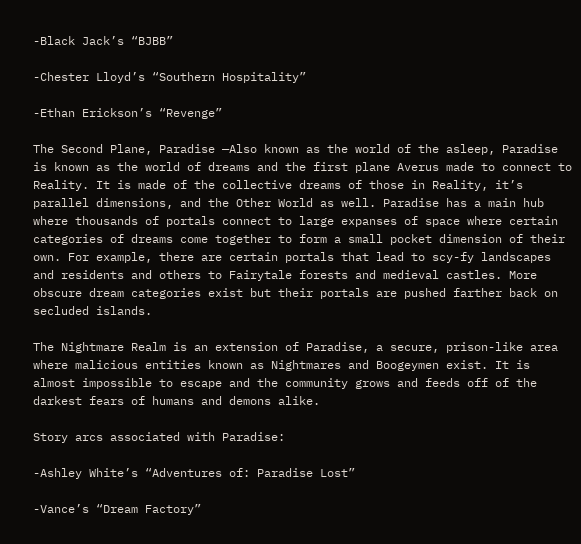-Black Jack’s “BJBB”

-Chester Lloyd’s “Southern Hospitality”

-Ethan Erickson’s “Revenge”

The Second Plane, Paradise —Also known as the world of the asleep, Paradise is known as the world of dreams and the first plane Averus made to connect to Reality. It is made of the collective dreams of those in Reality, it’s parallel dimensions, and the Other World as well. Paradise has a main hub where thousands of portals connect to large expanses of space where certain categories of dreams come together to form a small pocket dimension of their own. For example, there are certain portals that lead to scy-fy landscapes and residents and others to Fairytale forests and medieval castles. More obscure dream categories exist but their portals are pushed farther back on secluded islands.

The Nightmare Realm is an extension of Paradise, a secure, prison-like area where malicious entities known as Nightmares and Boogeymen exist. It is almost impossible to escape and the community grows and feeds off of the darkest fears of humans and demons alike.

Story arcs associated with Paradise:

-Ashley White’s “Adventures of: Paradise Lost”

-Vance’s “Dream Factory”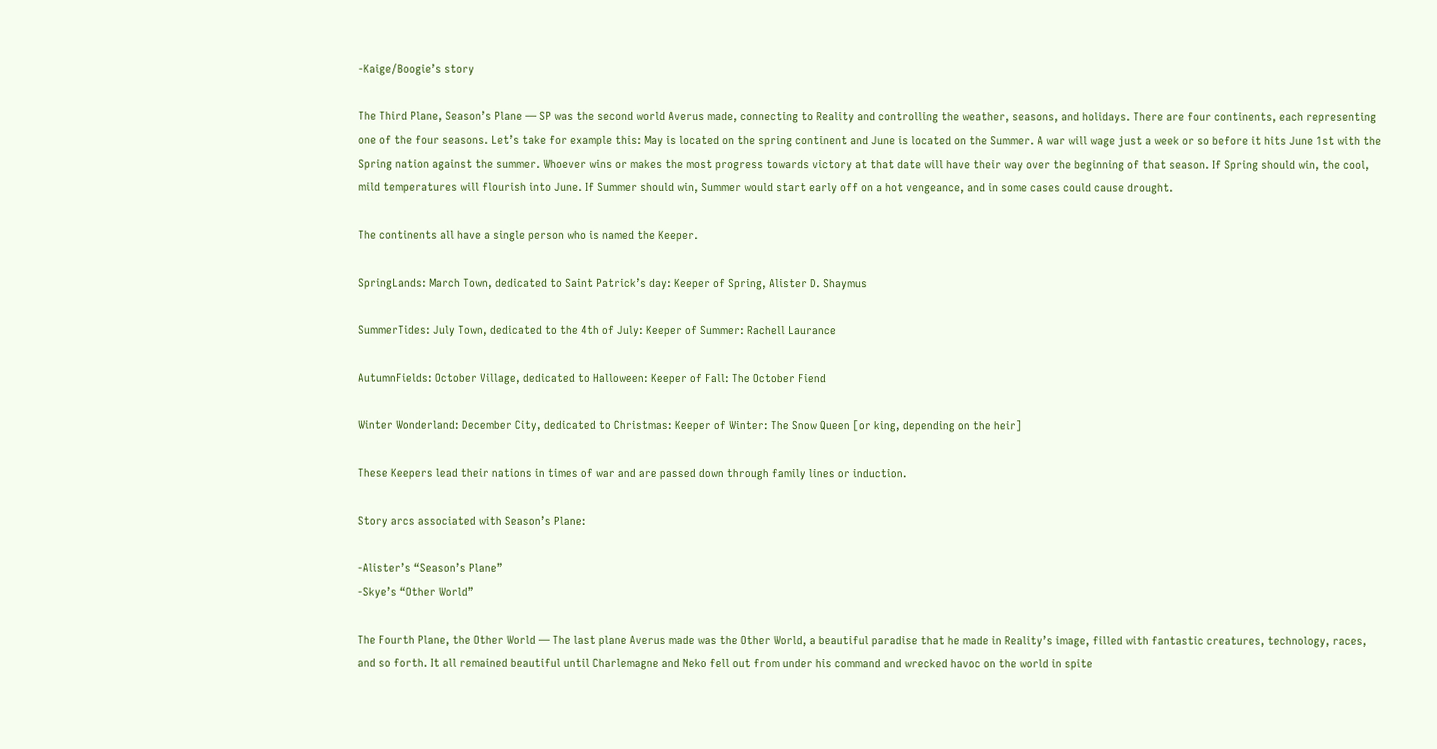-Kaige/Boogie’s story

The Third Plane, Season’s Plane — SP was the second world Averus made, connecting to Reality and controlling the weather, seasons, and holidays. There are four continents, each representing one of the four seasons. Let’s take for example this: May is located on the spring continent and June is located on the Summer. A war will wage just a week or so before it hits June 1st with the Spring nation against the summer. Whoever wins or makes the most progress towards victory at that date will have their way over the beginning of that season. If Spring should win, the cool, mild temperatures will flourish into June. If Summer should win, Summer would start early off on a hot vengeance, and in some cases could cause drought.

The continents all have a single person who is named the Keeper.

SpringLands: March Town, dedicated to Saint Patrick’s day: Keeper of Spring, Alister D. Shaymus

SummerTides: July Town, dedicated to the 4th of July: Keeper of Summer: Rachell Laurance

AutumnFields: October Village, dedicated to Halloween: Keeper of Fall: The October Fiend

Winter Wonderland: December City, dedicated to Christmas: Keeper of Winter: The Snow Queen [or king, depending on the heir]

These Keepers lead their nations in times of war and are passed down through family lines or induction.

Story arcs associated with Season’s Plane:

-Alister’s “Season’s Plane”
-Skye’s “Other World”

The Fourth Plane, the Other World — The last plane Averus made was the Other World, a beautiful paradise that he made in Reality’s image, filled with fantastic creatures, technology, races, and so forth. It all remained beautiful until Charlemagne and Neko fell out from under his command and wrecked havoc on the world in spite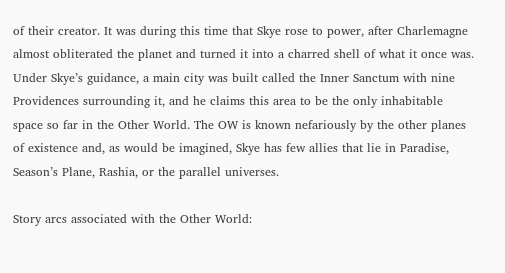of their creator. It was during this time that Skye rose to power, after Charlemagne almost obliterated the planet and turned it into a charred shell of what it once was. Under Skye’s guidance, a main city was built called the Inner Sanctum with nine Providences surrounding it, and he claims this area to be the only inhabitable space so far in the Other World. The OW is known nefariously by the other planes of existence and, as would be imagined, Skye has few allies that lie in Paradise, Season’s Plane, Rashia, or the parallel universes.

Story arcs associated with the Other World: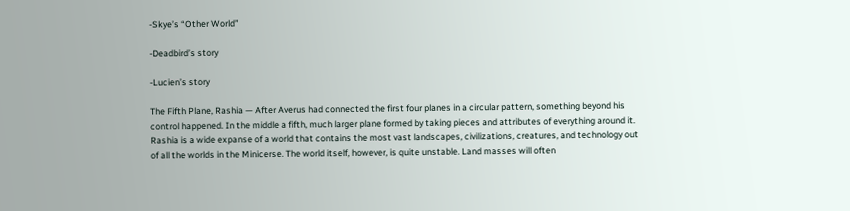-Skye’s “Other World”

-Deadbird’s story

-Lucien’s story

The Fifth Plane, Rashia — After Averus had connected the first four planes in a circular pattern, something beyond his control happened. In the middle a fifth, much larger plane formed by taking pieces and attributes of everything around it. Rashia is a wide expanse of a world that contains the most vast landscapes, civilizations, creatures, and technology out of all the worlds in the Minicerse. The world itself, however, is quite unstable. Land masses will often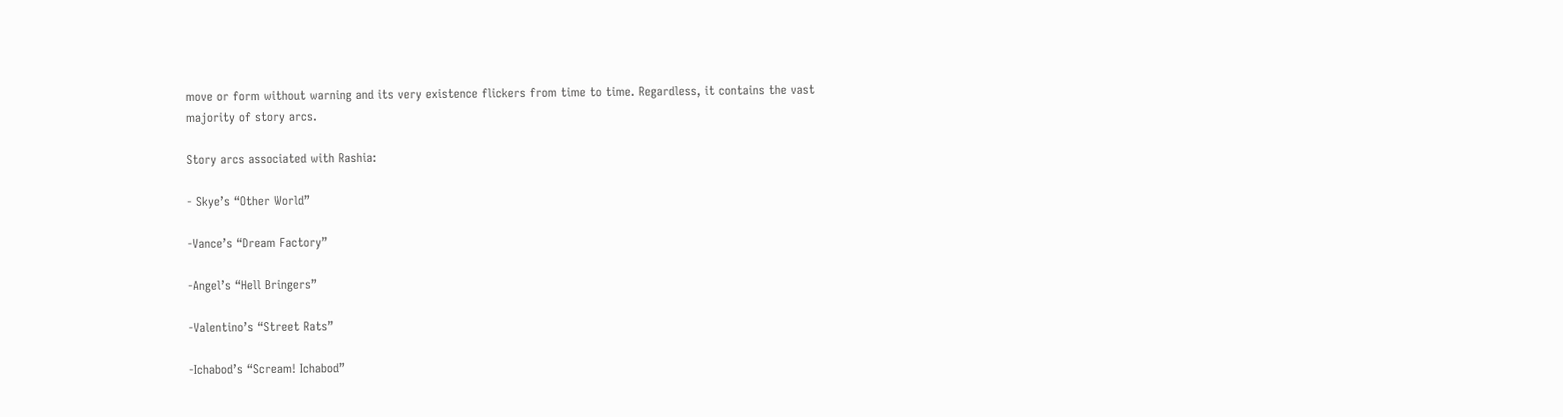move or form without warning and its very existence flickers from time to time. Regardless, it contains the vast majority of story arcs.

Story arcs associated with Rashia:

- Skye’s “Other World”

-Vance’s “Dream Factory”

-Angel’s “Hell Bringers”

-Valentino’s “Street Rats”

-Ichabod’s “Scream! Ichabod”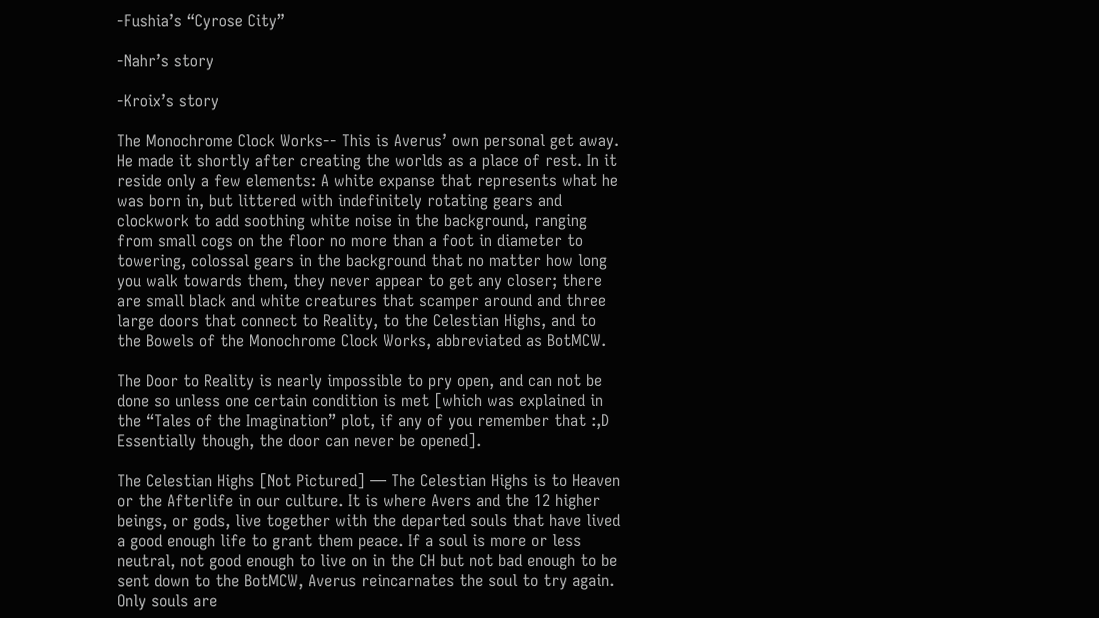-Fushia’s “Cyrose City”

-Nahr’s story

-Kroix’s story

The Monochrome Clock Works-- This is Averus’ own personal get away. He made it shortly after creating the worlds as a place of rest. In it reside only a few elements: A white expanse that represents what he was born in, but littered with indefinitely rotating gears and clockwork to add soothing white noise in the background, ranging from small cogs on the floor no more than a foot in diameter to towering, colossal gears in the background that no matter how long you walk towards them, they never appear to get any closer; there are small black and white creatures that scamper around and three large doors that connect to Reality, to the Celestian Highs, and to the Bowels of the Monochrome Clock Works, abbreviated as BotMCW.

The Door to Reality is nearly impossible to pry open, and can not be done so unless one certain condition is met [which was explained in the “Tales of the Imagination” plot, if any of you remember that :,D Essentially though, the door can never be opened].

The Celestian Highs [Not Pictured] — The Celestian Highs is to Heaven or the Afterlife in our culture. It is where Avers and the 12 higher beings, or gods, live together with the departed souls that have lived a good enough life to grant them peace. If a soul is more or less neutral, not good enough to live on in the CH but not bad enough to be sent down to the BotMCW, Averus reincarnates the soul to try again. Only souls are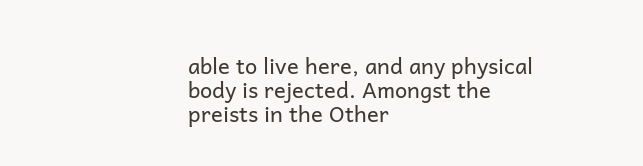able to live here, and any physical body is rejected. Amongst the preists in the Other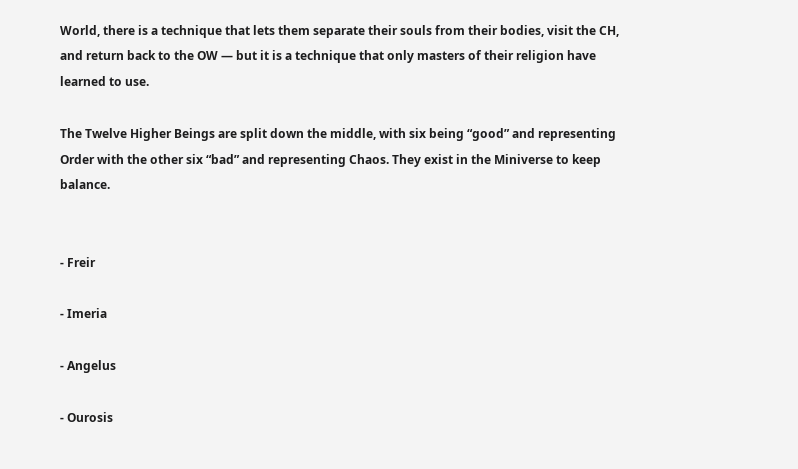World, there is a technique that lets them separate their souls from their bodies, visit the CH, and return back to the OW — but it is a technique that only masters of their religion have learned to use.

The Twelve Higher Beings are split down the middle, with six being “good” and representing Order with the other six “bad” and representing Chaos. They exist in the Miniverse to keep balance.


- Freir

- Imeria

- Angelus

- Ourosis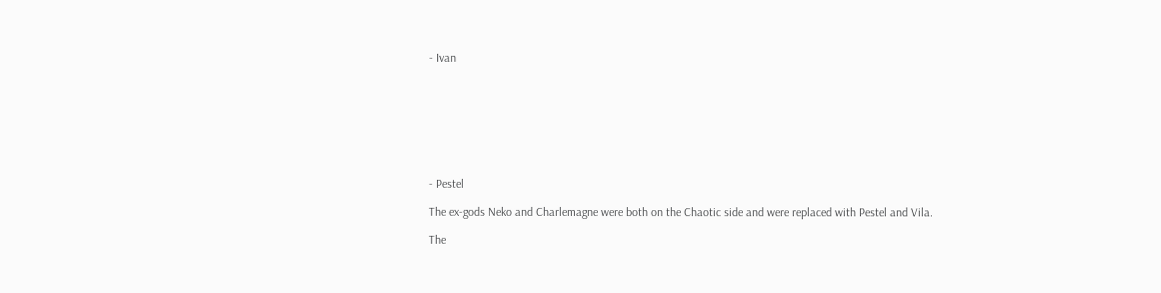- Ivan








- Pestel

The ex-gods Neko and Charlemagne were both on the Chaotic side and were replaced with Pestel and Vila.

The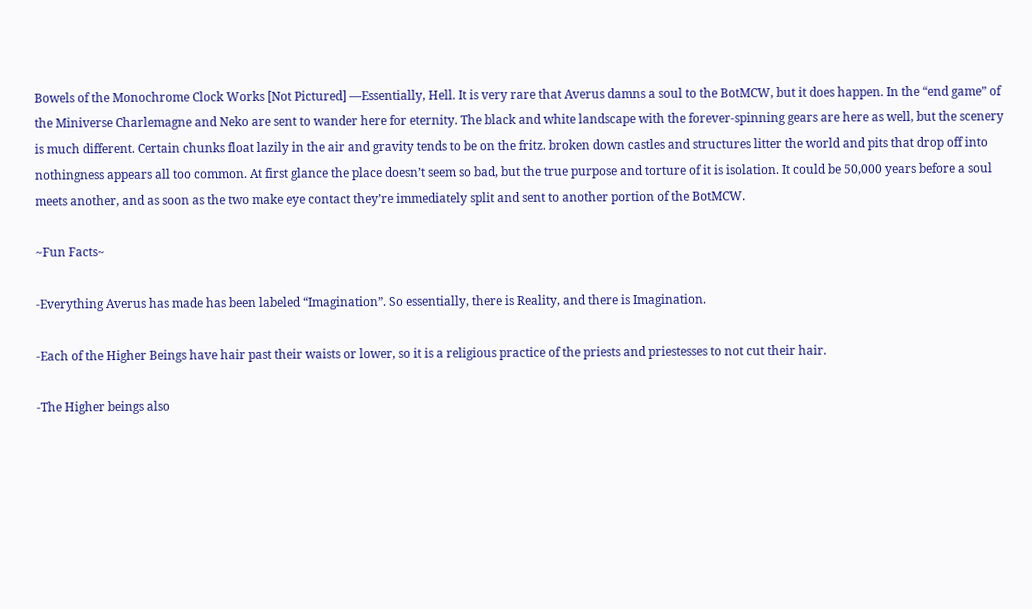Bowels of the Monochrome Clock Works [Not Pictured] —Essentially, Hell. It is very rare that Averus damns a soul to the BotMCW, but it does happen. In the “end game” of the Miniverse Charlemagne and Neko are sent to wander here for eternity. The black and white landscape with the forever-spinning gears are here as well, but the scenery is much different. Certain chunks float lazily in the air and gravity tends to be on the fritz. broken down castles and structures litter the world and pits that drop off into nothingness appears all too common. At first glance the place doesn’t seem so bad, but the true purpose and torture of it is isolation. It could be 50,000 years before a soul meets another, and as soon as the two make eye contact they’re immediately split and sent to another portion of the BotMCW.

~Fun Facts~

-Everything Averus has made has been labeled “Imagination”. So essentially, there is Reality, and there is Imagination.

-Each of the Higher Beings have hair past their waists or lower, so it is a religious practice of the priests and priestesses to not cut their hair.

-The Higher beings also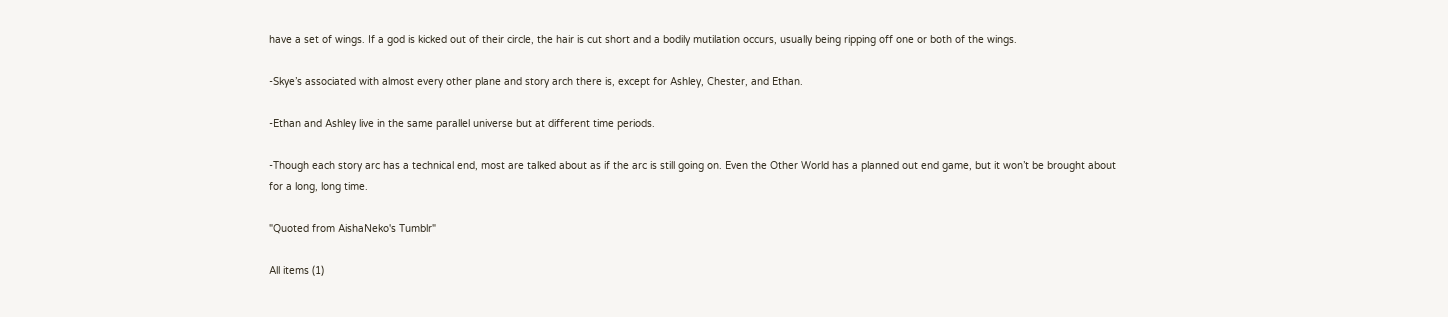have a set of wings. If a god is kicked out of their circle, the hair is cut short and a bodily mutilation occurs, usually being ripping off one or both of the wings.

-Skye’s associated with almost every other plane and story arch there is, except for Ashley, Chester, and Ethan.

-Ethan and Ashley live in the same parallel universe but at different time periods.

-Though each story arc has a technical end, most are talked about as if the arc is still going on. Even the Other World has a planned out end game, but it won’t be brought about for a long, long time.

"Quoted from AishaNeko's Tumblr"

All items (1)